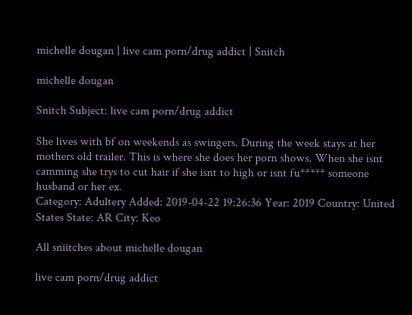michelle dougan | live cam porn/drug addict | Snitch

michelle dougan

Snitch Subject: live cam porn/drug addict

She lives with bf on weekends as swingers. During the week stays at her mothers old trailer. This is where she does her porn shows. When she isnt camming she trys to cut hair if she isnt to high or isnt fu***** someone husband or her ex.
Category: Adultery Added: 2019-04-22 19:26:36 Year: 2019 Country: United States State: AR City: Keo

All sniitches about michelle dougan

live cam porn/drug addict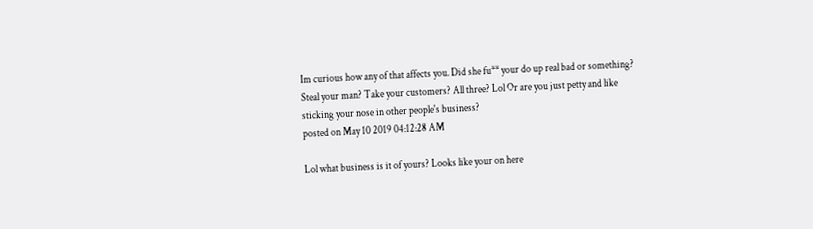Im curious how any of that affects you. Did she fu** your do up real bad or something? Steal your man? Take your customers? All three? Lol Or are you just petty and like sticking your nose in other people's business?
posted on May 10 2019 04:12:28 AM

Lol what business is it of yours? Looks like your on here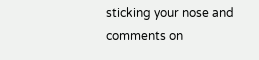sticking your nose and comments on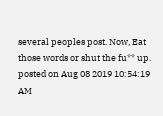several peoples post. Now, Eat those words or shut the fu** up.
posted on Aug 08 2019 10:54:19 AM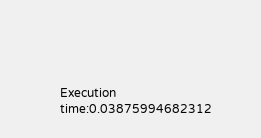Execution time:0.03875994682312